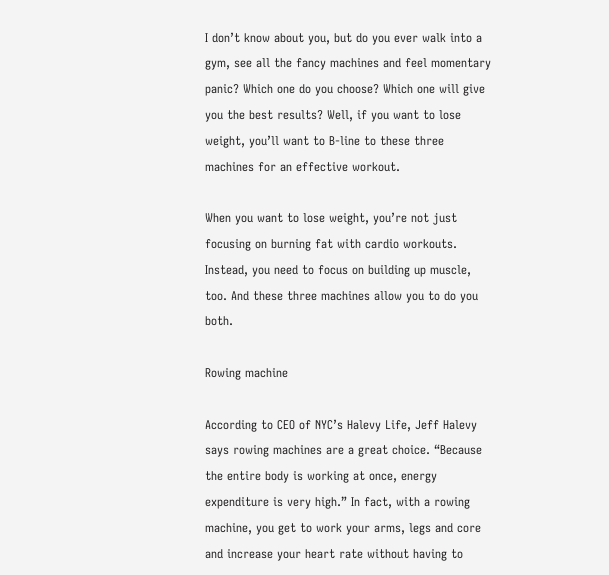I don’t know about you, but do you ever walk into a gym, see all the fancy machines and feel momentary panic? Which one do you choose? Which one will give you the best results? Well, if you want to lose weight, you’ll want to B-line to these three machines for an effective workout.

When you want to lose weight, you’re not just focusing on burning fat with cardio workouts. Instead, you need to focus on building up muscle, too. And these three machines allow you to do you both.

Rowing machine

According to CEO of NYC’s Halevy Life, Jeff Halevy says rowing machines are a great choice. “Because the entire body is working at once, energy expenditure is very high.” In fact, with a rowing machine, you get to work your arms, legs and core and increase your heart rate without having to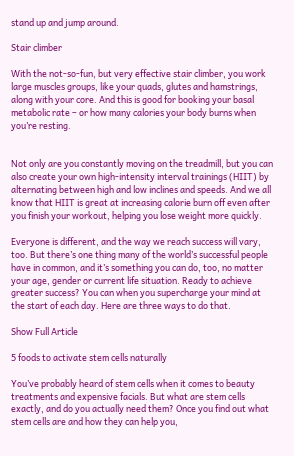stand up and jump around.

Stair climber

With the not-so-fun, but very effective stair climber, you work large muscles groups, like your quads, glutes and hamstrings, along with your core. And this is good for booking your basal metabolic rate – or how many calories your body burns when you’re resting.


Not only are you constantly moving on the treadmill, but you can also create your own high-intensity interval trainings (HIIT) by alternating between high and low inclines and speeds. And we all know that HIIT is great at increasing calorie burn off even after you finish your workout, helping you lose weight more quickly.

Everyone is different, and the way we reach success will vary, too. But there’s one thing many of the world’s successful people have in common, and it’s something you can do, too, no matter your age, gender or current life situation. Ready to achieve greater success? You can when you supercharge your mind at the start of each day. Here are three ways to do that.

Show Full Article

5 foods to activate stem cells naturally

You’ve probably heard of stem cells when it comes to beauty treatments and expensive facials. But what are stem cells exactly, and do you actually need them? Once you find out what stem cells are and how they can help you,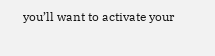you’ll want to activate your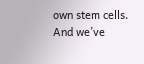own stem cells. And we’ve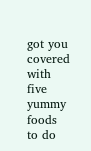got you covered with five yummy foods to do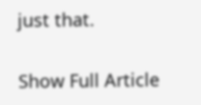just that.

Show Full Article